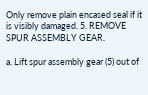Only remove plain encased seal if it is visibly damaged. 5. REMOVE SPUR ASSEMBLY GEAR.

a. Lift spur assembly gear (5) out of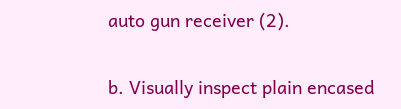auto gun receiver (2).

b. Visually inspect plain encased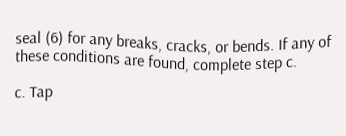seal (6) for any breaks, cracks, or bends. If any of these conditions are found, complete step c.

c. Tap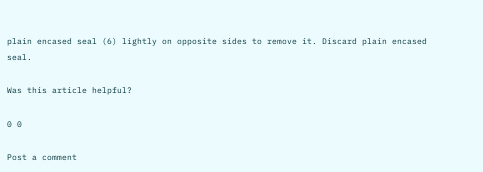plain encased seal (6) lightly on opposite sides to remove it. Discard plain encased seal.

Was this article helpful?

0 0

Post a comment